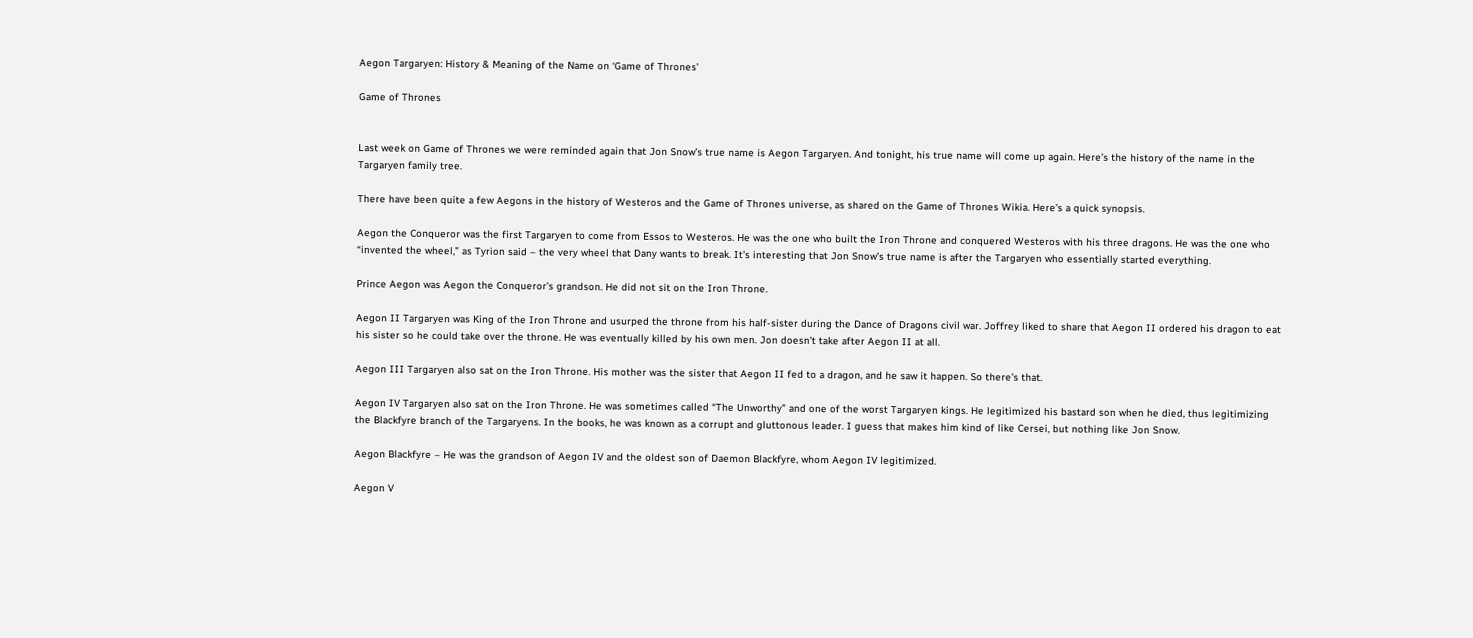Aegon Targaryen: History & Meaning of the Name on ‘Game of Thrones’

Game of Thrones


Last week on Game of Thrones we were reminded again that Jon Snow’s true name is Aegon Targaryen. And tonight, his true name will come up again. Here’s the history of the name in the Targaryen family tree.

There have been quite a few Aegons in the history of Westeros and the Game of Thrones universe, as shared on the Game of Thrones Wikia. Here’s a quick synopsis.

Aegon the Conqueror was the first Targaryen to come from Essos to Westeros. He was the one who built the Iron Throne and conquered Westeros with his three dragons. He was the one who “invented the wheel,” as Tyrion said – the very wheel that Dany wants to break. It’s interesting that Jon Snow’s true name is after the Targaryen who essentially started everything.

Prince Aegon was Aegon the Conqueror’s grandson. He did not sit on the Iron Throne.

Aegon II Targaryen was King of the Iron Throne and usurped the throne from his half-sister during the Dance of Dragons civil war. Joffrey liked to share that Aegon II ordered his dragon to eat his sister so he could take over the throne. He was eventually killed by his own men. Jon doesn’t take after Aegon II at all.

Aegon III Targaryen also sat on the Iron Throne. His mother was the sister that Aegon II fed to a dragon, and he saw it happen. So there’s that.

Aegon IV Targaryen also sat on the Iron Throne. He was sometimes called “The Unworthy” and one of the worst Targaryen kings. He legitimized his bastard son when he died, thus legitimizing the Blackfyre branch of the Targaryens. In the books, he was known as a corrupt and gluttonous leader. I guess that makes him kind of like Cersei, but nothing like Jon Snow.

Aegon Blackfyre – He was the grandson of Aegon IV and the oldest son of Daemon Blackfyre, whom Aegon IV legitimized.

Aegon V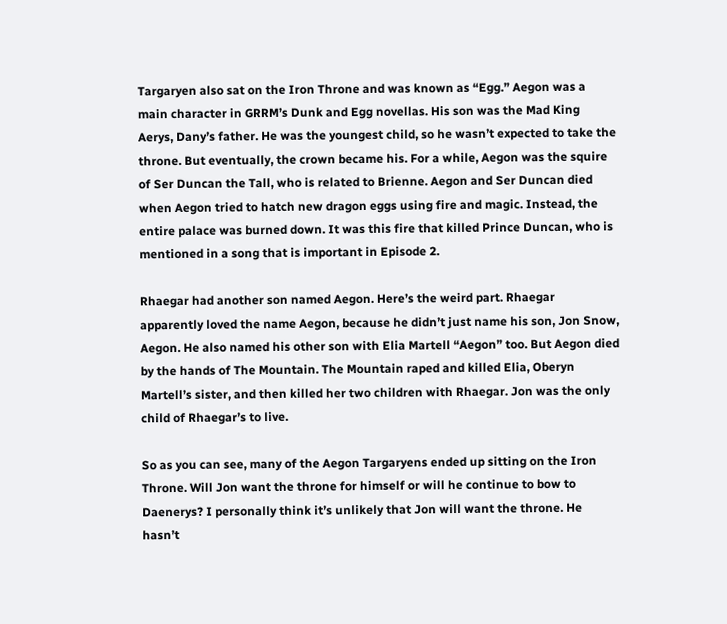Targaryen also sat on the Iron Throne and was known as “Egg.” Aegon was a main character in GRRM’s Dunk and Egg novellas. His son was the Mad King Aerys, Dany’s father. He was the youngest child, so he wasn’t expected to take the throne. But eventually, the crown became his. For a while, Aegon was the squire of Ser Duncan the Tall, who is related to Brienne. Aegon and Ser Duncan died when Aegon tried to hatch new dragon eggs using fire and magic. Instead, the entire palace was burned down. It was this fire that killed Prince Duncan, who is mentioned in a song that is important in Episode 2.

Rhaegar had another son named Aegon. Here’s the weird part. Rhaegar apparently loved the name Aegon, because he didn’t just name his son, Jon Snow, Aegon. He also named his other son with Elia Martell “Aegon” too. But Aegon died by the hands of The Mountain. The Mountain raped and killed Elia, Oberyn Martell’s sister, and then killed her two children with Rhaegar. Jon was the only child of Rhaegar’s to live.

So as you can see, many of the Aegon Targaryens ended up sitting on the Iron Throne. Will Jon want the throne for himself or will he continue to bow to Daenerys? I personally think it’s unlikely that Jon will want the throne. He hasn’t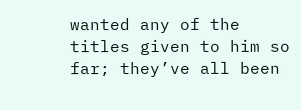wanted any of the titles given to him so far; they’ve all been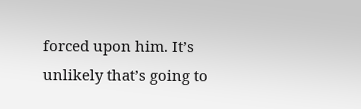forced upon him. It’s unlikely that’s going to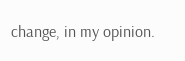change, in my opinion.